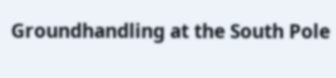Groundhandling at the South Pole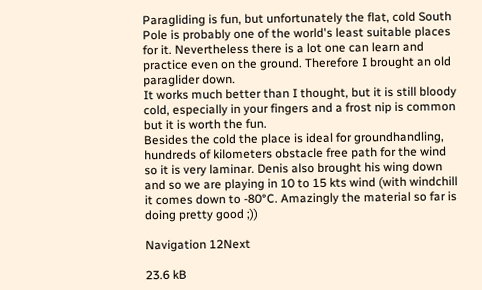Paragliding is fun, but unfortunately the flat, cold South Pole is probably one of the world's least suitable places for it. Nevertheless there is a lot one can learn and practice even on the ground. Therefore I brought an old paraglider down.
It works much better than I thought, but it is still bloody cold, especially in your fingers and a frost nip is common but it is worth the fun.
Besides the cold the place is ideal for groundhandling, hundreds of kilometers obstacle free path for the wind so it is very laminar. Denis also brought his wing down and so we are playing in 10 to 15 kts wind (with windchill it comes down to -80°C. Amazingly the material so far is doing pretty good ;))

Navigation 12Next

23.6 kB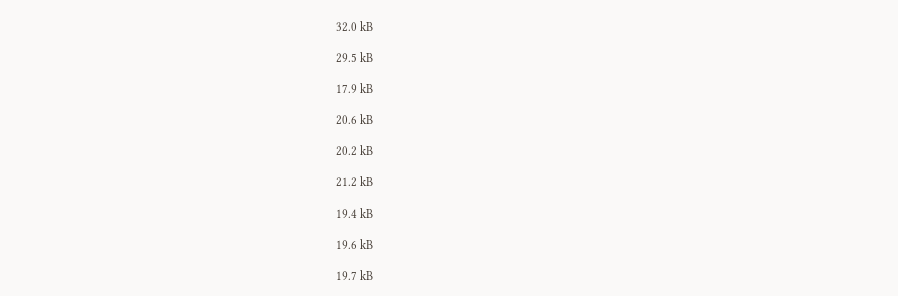32.0 kB

29.5 kB

17.9 kB

20.6 kB

20.2 kB

21.2 kB

19.4 kB

19.6 kB

19.7 kB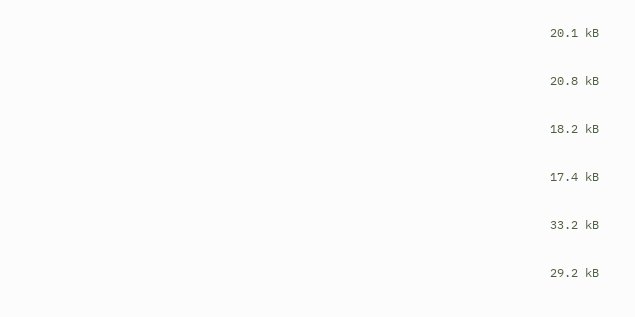20.1 kB

20.8 kB

18.2 kB

17.4 kB

33.2 kB

29.2 kB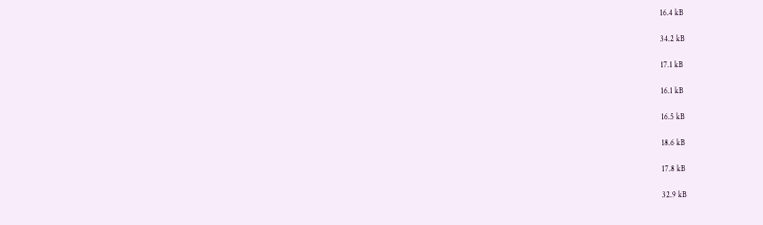16.4 kB

34.2 kB

17.1 kB

16.1 kB

16.5 kB

18.6 kB

17.8 kB

32.9 kB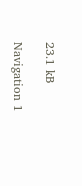23.1 kB

Navigation 1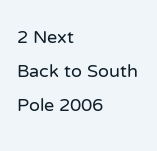2 Next
Back to South Pole 2006